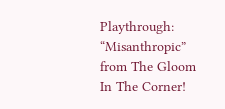Playthrough: “Misanthropic” from The Gloom In The Corner!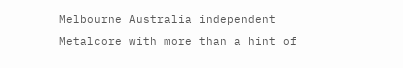Melbourne Australia independent Metalcore with more than a hint of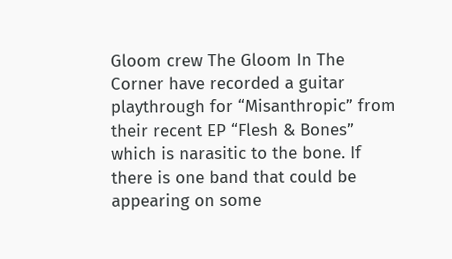Gloom crew The Gloom In The Corner have recorded a guitar playthrough for “Misanthropic” from their recent EP “Flesh & Bones” which is narasitic to the bone. If there is one band that could be appearing on some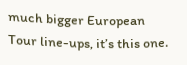much bigger European Tour line-ups, it’s this one.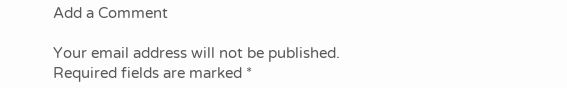Add a Comment

Your email address will not be published. Required fields are marked *